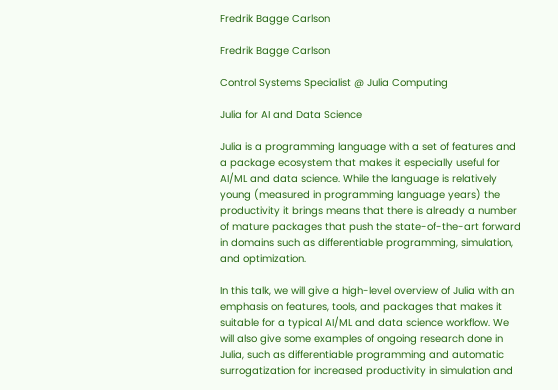Fredrik Bagge Carlson

Fredrik Bagge Carlson

Control Systems Specialist @ Julia Computing

Julia for AI and Data Science

Julia is a programming language with a set of features and a package ecosystem that makes it especially useful for AI/ML and data science. While the language is relatively young (measured in programming language years) the productivity it brings means that there is already a number of mature packages that push the state-of-the-art forward in domains such as differentiable programming, simulation, and optimization.

In this talk, we will give a high-level overview of Julia with an emphasis on features, tools, and packages that makes it suitable for a typical AI/ML and data science workflow. We will also give some examples of ongoing research done in Julia, such as differentiable programming and automatic surrogatization for increased productivity in simulation and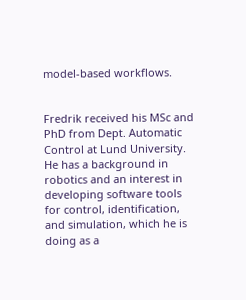model-based workflows.


Fredrik received his MSc and PhD from Dept. Automatic Control at Lund University. He has a background in robotics and an interest in developing software tools for control, identification, and simulation, which he is doing as a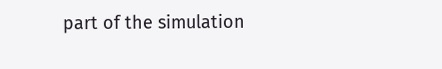part of the simulation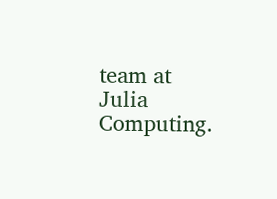team at Julia Computing.